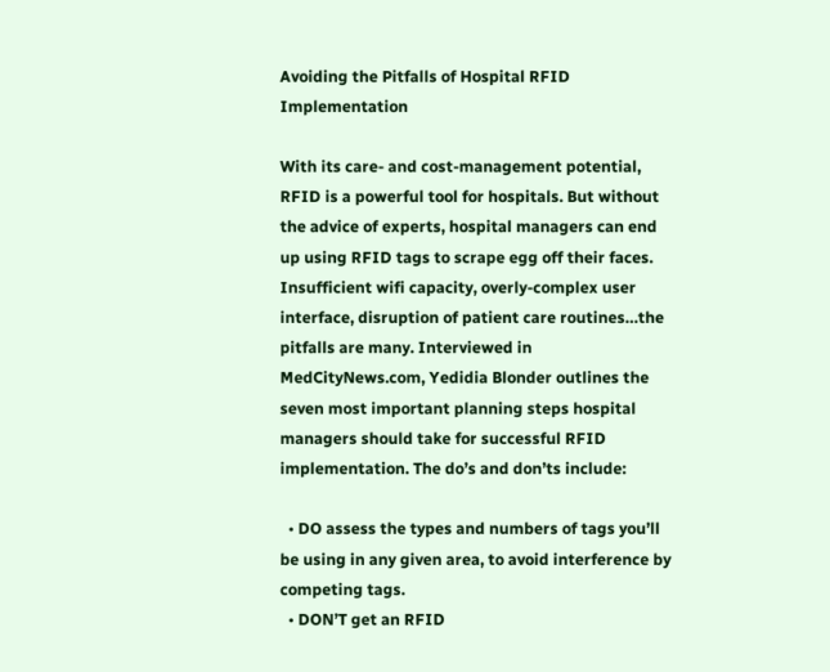Avoiding the Pitfalls of Hospital RFID Implementation

With its care- and cost-management potential, RFID is a powerful tool for hospitals. But without the advice of experts, hospital managers can end up using RFID tags to scrape egg off their faces. Insufficient wifi capacity, overly-complex user interface, disruption of patient care routines…the pitfalls are many. Interviewed in MedCityNews.com, Yedidia Blonder outlines the seven most important planning steps hospital managers should take for successful RFID implementation. The do’s and don’ts include:

  • DO assess the types and numbers of tags you’ll be using in any given area, to avoid interference by competing tags.
  • DON’T get an RFID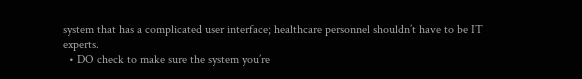system that has a complicated user interface; healthcare personnel shouldn’t have to be IT experts.
  • DO check to make sure the system you’re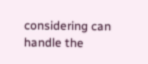considering can handle the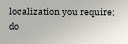localization you require; do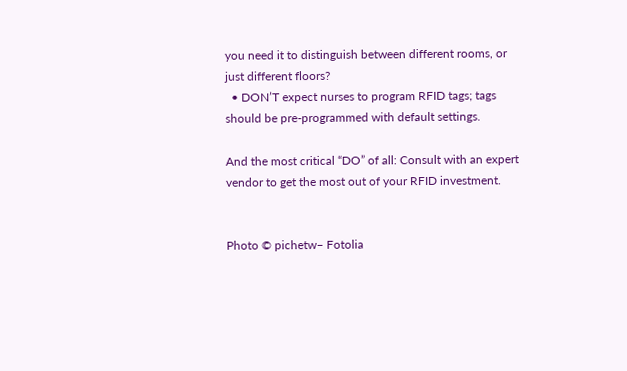you need it to distinguish between different rooms, or just different floors?
  • DON’T expect nurses to program RFID tags; tags should be pre-programmed with default settings.

And the most critical “DO” of all: Consult with an expert vendor to get the most out of your RFID investment.


Photo © pichetw– Fotolia